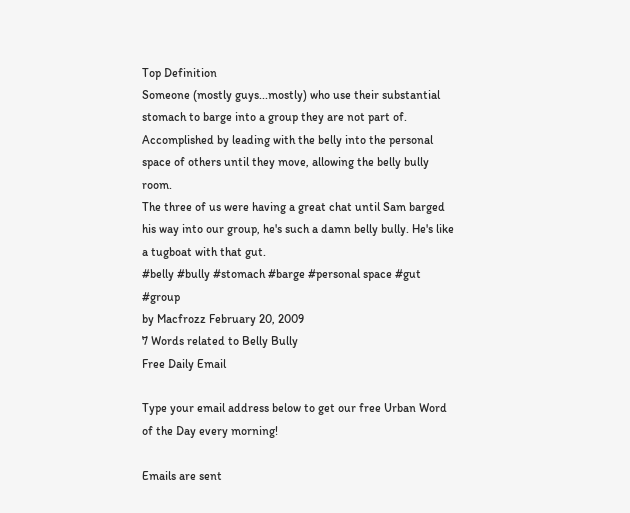Top Definition
Someone (mostly guys...mostly) who use their substantial stomach to barge into a group they are not part of. Accomplished by leading with the belly into the personal space of others until they move, allowing the belly bully room.
The three of us were having a great chat until Sam barged his way into our group, he's such a damn belly bully. He's like a tugboat with that gut.
#belly #bully #stomach #barge #personal space #gut #group
by Macfrozz February 20, 2009
7 Words related to Belly Bully
Free Daily Email

Type your email address below to get our free Urban Word of the Day every morning!

Emails are sent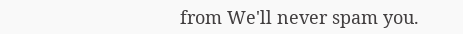from We'll never spam you.